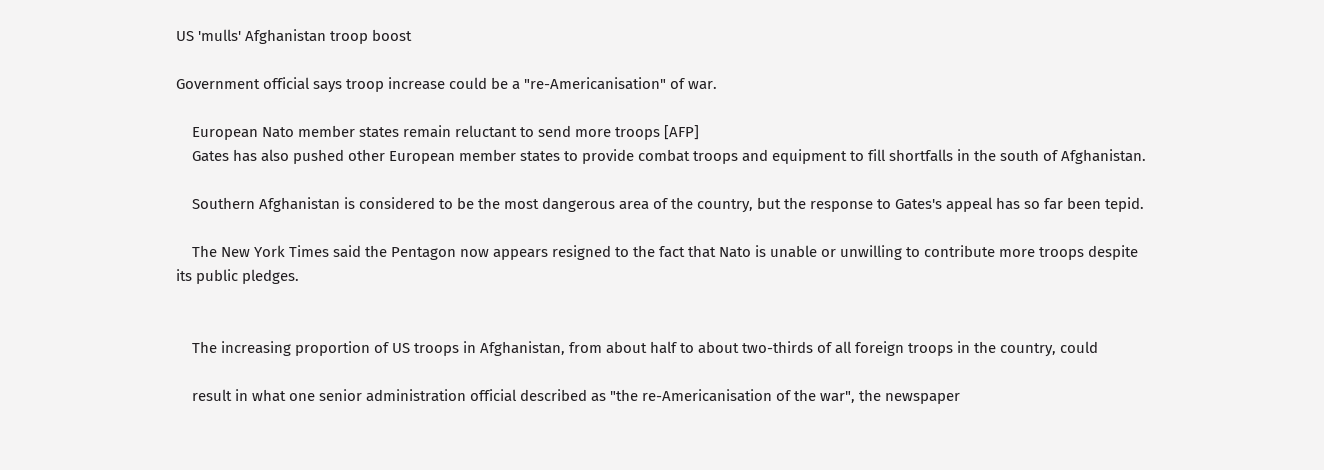US 'mulls' Afghanistan troop boost

Government official says troop increase could be a "re-Americanisation" of war.

    European Nato member states remain reluctant to send more troops [AFP]
    Gates has also pushed other European member states to provide combat troops and equipment to fill shortfalls in the south of Afghanistan.

    Southern Afghanistan is considered to be the most dangerous area of the country, but the response to Gates's appeal has so far been tepid.

    The New York Times said the Pentagon now appears resigned to the fact that Nato is unable or unwilling to contribute more troops despite its public pledges.


    The increasing proportion of US troops in Afghanistan, from about half to about two-thirds of all foreign troops in the country, could

    result in what one senior administration official described as "the re-Americanisation of the war", the newspaper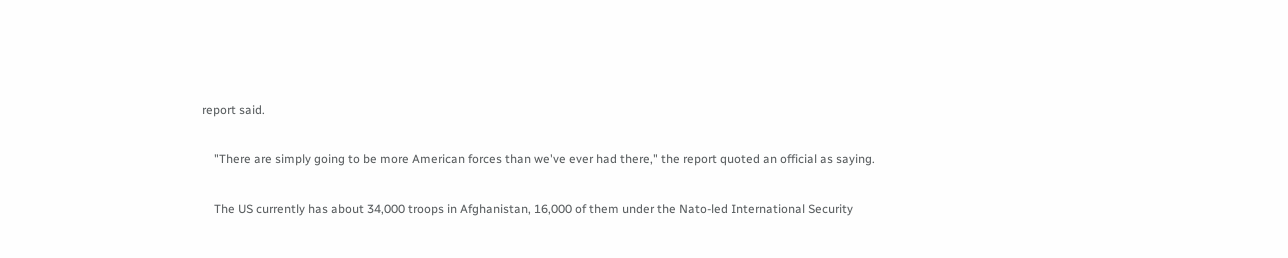report said.

    "There are simply going to be more American forces than we've ever had there," the report quoted an official as saying.

    The US currently has about 34,000 troops in Afghanistan, 16,000 of them under the Nato-led International Security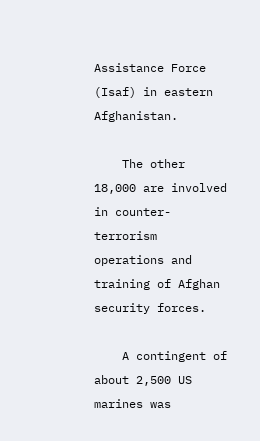Assistance Force (Isaf) in eastern Afghanistan.

    The other 18,000 are involved in counter-terrorism operations and training of Afghan security forces.

    A contingent of about 2,500 US marines was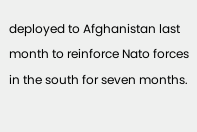deployed to Afghanistan last month to reinforce Nato forces in the south for seven months.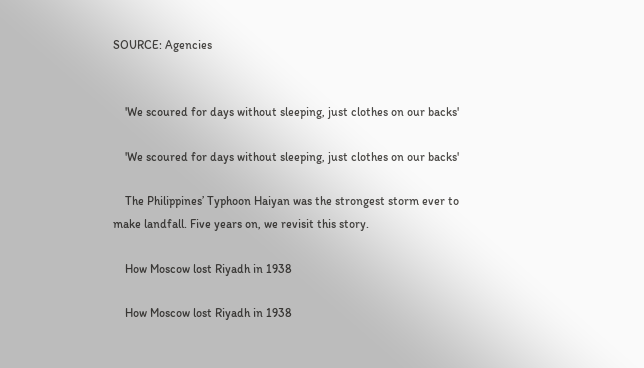SOURCE: Agencies


    'We scoured for days without sleeping, just clothes on our backs'

    'We scoured for days without sleeping, just clothes on our backs'

    The Philippines’ Typhoon Haiyan was the strongest storm ever to make landfall. Five years on, we revisit this story.

    How Moscow lost Riyadh in 1938

    How Moscow lost Riyadh in 1938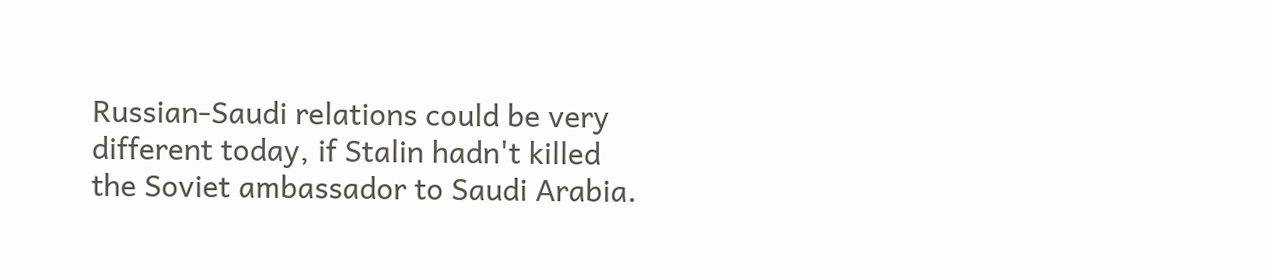Russian-Saudi relations could be very different today, if Stalin hadn't killed the Soviet ambassador to Saudi Arabia.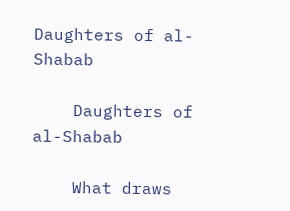Daughters of al-Shabab

    Daughters of al-Shabab

    What draws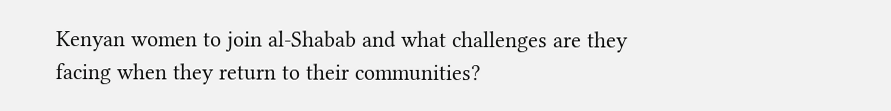Kenyan women to join al-Shabab and what challenges are they facing when they return to their communities?